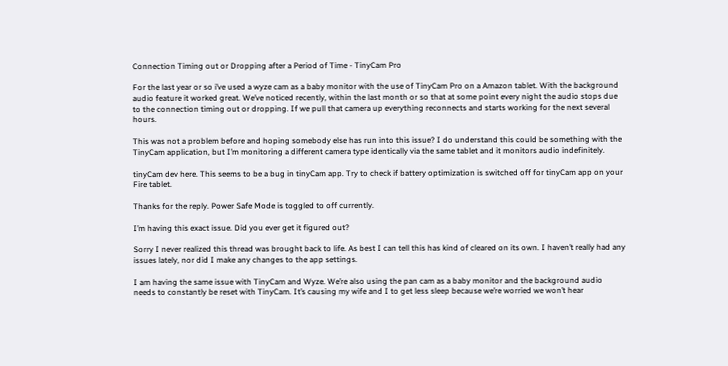Connection Timing out or Dropping after a Period of Time - TinyCam Pro

For the last year or so i’ve used a wyze cam as a baby monitor with the use of TinyCam Pro on a Amazon tablet. With the background audio feature it worked great. We’ve noticed recently, within the last month or so that at some point every night the audio stops due to the connection timing out or dropping. If we pull that camera up everything reconnects and starts working for the next several hours.

This was not a problem before and hoping somebody else has run into this issue? I do understand this could be something with the TinyCam application, but I’m monitoring a different camera type identically via the same tablet and it monitors audio indefinitely.

tinyCam dev here. This seems to be a bug in tinyCam app. Try to check if battery optimization is switched off for tinyCam app on your Fire tablet.

Thanks for the reply. Power Safe Mode is toggled to off currently.

I’m having this exact issue. Did you ever get it figured out?

Sorry I never realized this thread was brought back to life. As best I can tell this has kind of cleared on its own. I haven’t really had any issues lately, nor did I make any changes to the app settings.

I am having the same issue with TinyCam and Wyze. We’re also using the pan cam as a baby monitor and the background audio needs to constantly be reset with TinyCam. It’s causing my wife and I to get less sleep because we’re worried we won’t hear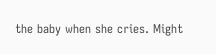the baby when she cries. Might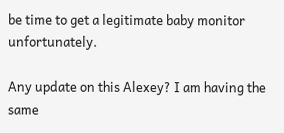be time to get a legitimate baby monitor unfortunately.

Any update on this Alexey? I am having the same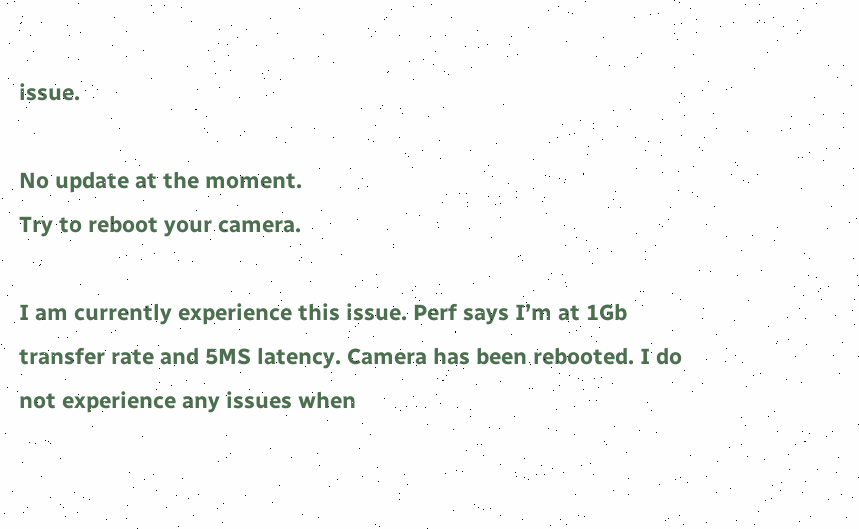issue.

No update at the moment.
Try to reboot your camera.

I am currently experience this issue. Perf says I’m at 1Gb transfer rate and 5MS latency. Camera has been rebooted. I do not experience any issues when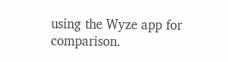using the Wyze app for comparison.